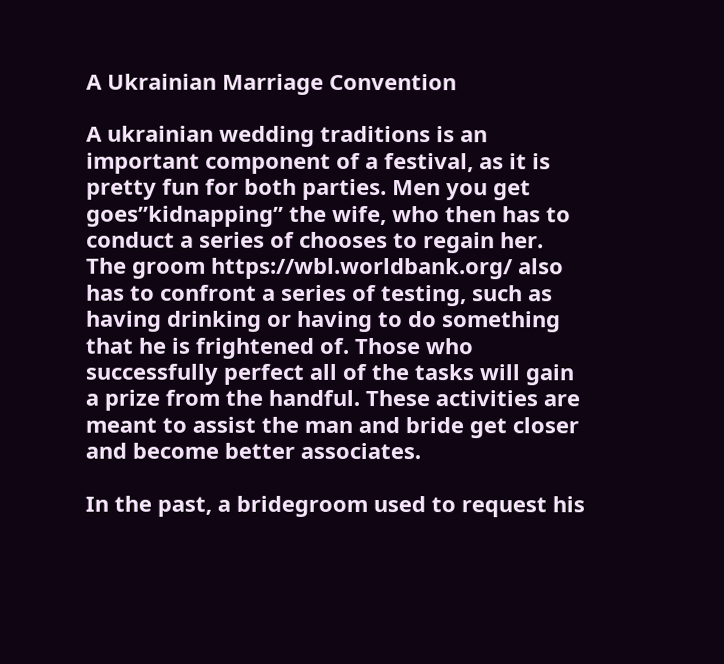A Ukrainian Marriage Convention

A ukrainian wedding traditions is an important component of a festival, as it is pretty fun for both parties. Men you get goes”kidnapping” the wife, who then has to conduct a series of chooses to regain her. The groom https://wbl.worldbank.org/ also has to confront a series of testing, such as having drinking or having to do something that he is frightened of. Those who successfully perfect all of the tasks will gain a prize from the handful. These activities are meant to assist the man and bride get closer and become better associates.

In the past, a bridegroom used to request his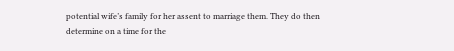potential wife’s family for her assent to marriage them. They do then determine on a time for the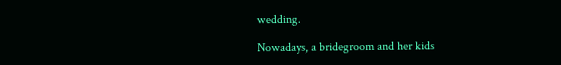wedding.

Nowadays, a bridegroom and her kids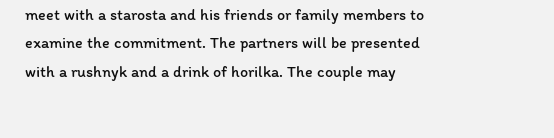meet with a starosta and his friends or family members to examine the commitment. The partners will be presented with a rushnyk and a drink of horilka. The couple may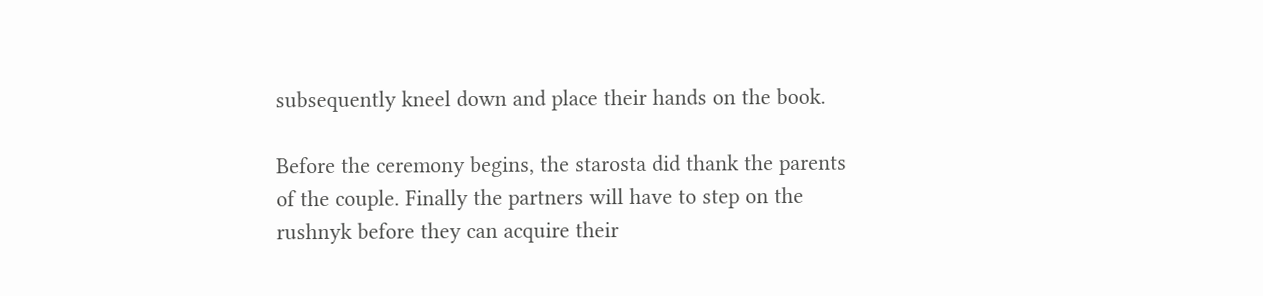subsequently kneel down and place their hands on the book.

Before the ceremony begins, the starosta did thank the parents of the couple. Finally the partners will have to step on the rushnyk before they can acquire their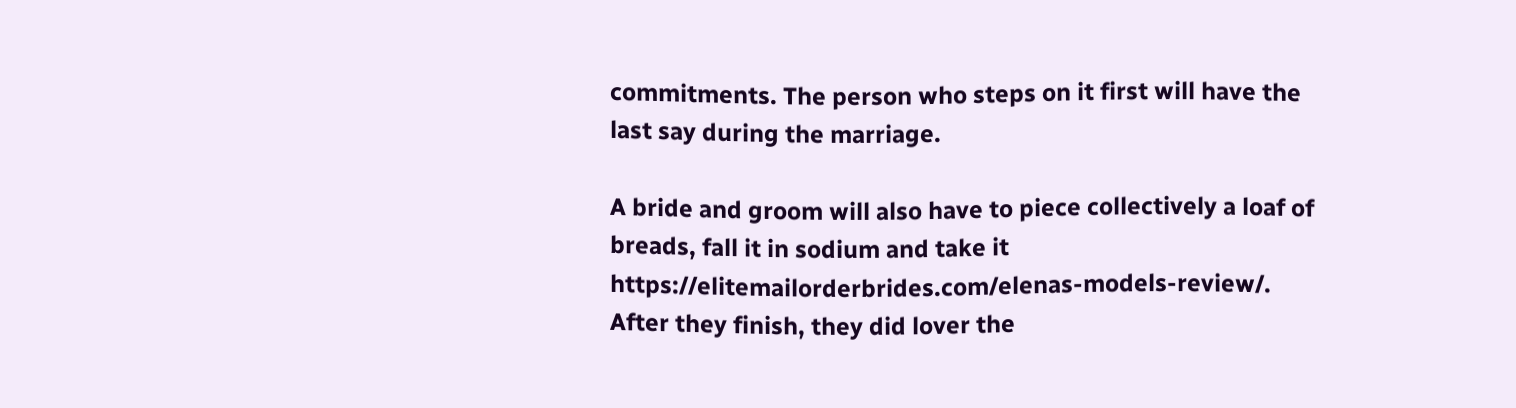commitments. The person who steps on it first will have the last say during the marriage.

A bride and groom will also have to piece collectively a loaf of breads, fall it in sodium and take it https://elitemailorderbrides.com/elenas-models-review/. After they finish, they did lover the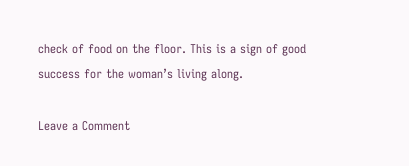check of food on the floor. This is a sign of good success for the woman’s living along.

Leave a Comment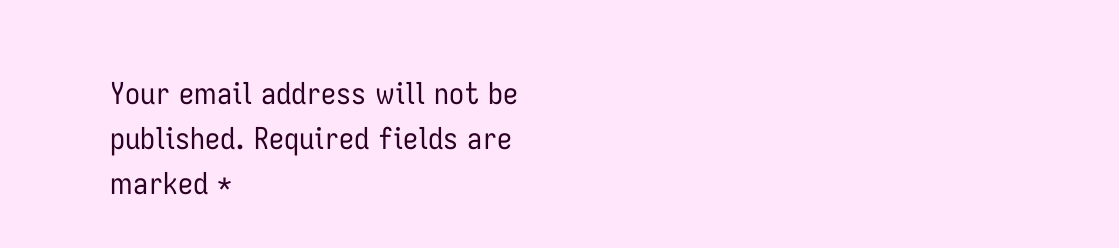Your email address will not be published. Required fields are marked *